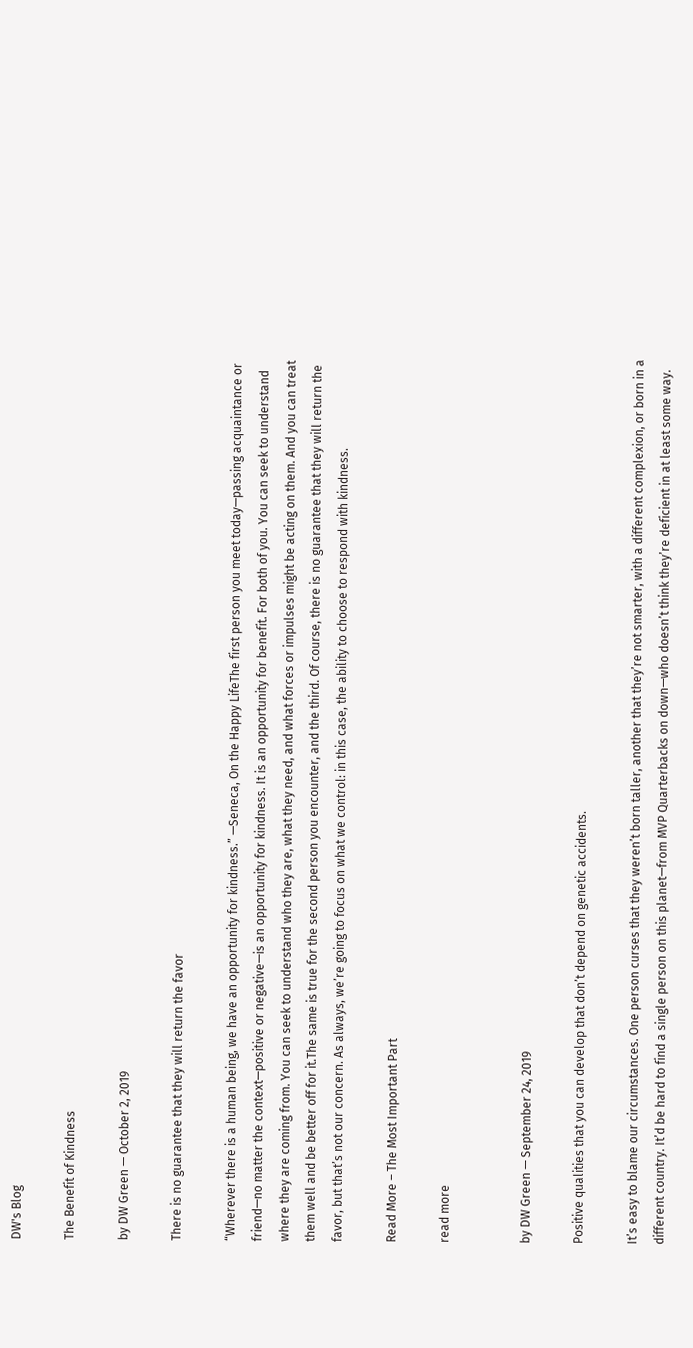DW's Blog

The Benefit of Kindness

by DW Green — October 2, 2019

There is no guarantee that they will return the favor

“Wherever there is a human being, we have an opportunity for kindness.” —Seneca, On the Happy LifeThe first person you meet today—passing acquaintance or friend—no matter the context—positive or negative—is an opportunity for kindness. It is an opportunity for benefit. For both of you. You can seek to understand where they are coming from. You can seek to understand who they are, what they need, and what forces or impulses might be acting on them. And you can treat them well and be better off for it.The same is true for the second person you encounter, and the third. Of course, there is no guarantee that they will return the favor, but that’s not our concern. As always, we’re going to focus on what we control: in this case, the ability to choose to respond with kindness.

Read More – The Most Important Part

read more


by DW Green — September 24, 2019

Positive qualities that you can develop that don’t depend on genetic accidents.

It’s easy to blame our circumstances. One person curses that they weren’t born taller, another that they’re not smarter, with a different complexion, or born in a different country. It’d be hard to find a single person on this planet—from MVP Quarterbacks on down—who doesn’t think they’re deficient in at least some way.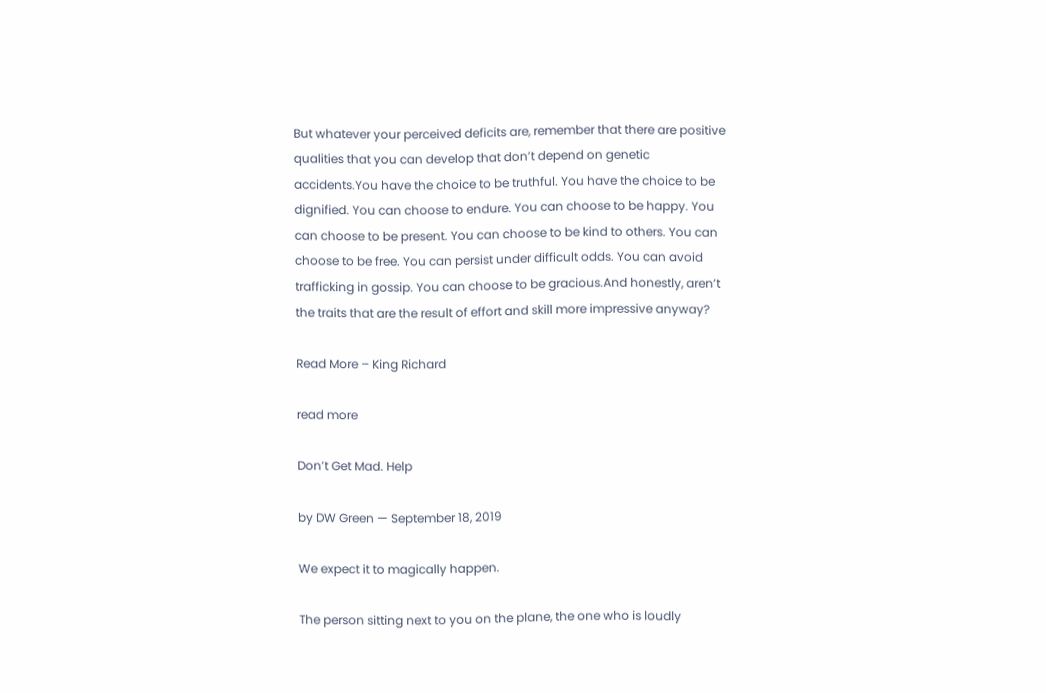But whatever your perceived deficits are, remember that there are positive qualities that you can develop that don’t depend on genetic accidents.You have the choice to be truthful. You have the choice to be dignified. You can choose to endure. You can choose to be happy. You can choose to be present. You can choose to be kind to others. You can choose to be free. You can persist under difficult odds. You can avoid trafficking in gossip. You can choose to be gracious.And honestly, aren’t the traits that are the result of effort and skill more impressive anyway?

Read More – King Richard

read more

Don’t Get Mad. Help

by DW Green — September 18, 2019

We expect it to magically happen.

The person sitting next to you on the plane, the one who is loudly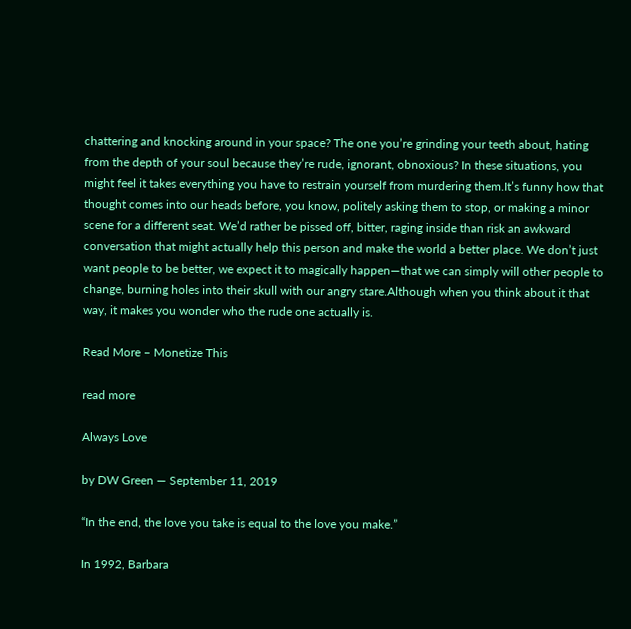chattering and knocking around in your space? The one you’re grinding your teeth about, hating from the depth of your soul because they’re rude, ignorant, obnoxious? In these situations, you might feel it takes everything you have to restrain yourself from murdering them.It’s funny how that thought comes into our heads before, you know, politely asking them to stop, or making a minor scene for a different seat. We’d rather be pissed off, bitter, raging inside than risk an awkward conversation that might actually help this person and make the world a better place. We don’t just want people to be better, we expect it to magically happen—that we can simply will other people to change, burning holes into their skull with our angry stare.Although when you think about it that way, it makes you wonder who the rude one actually is.

Read More – Monetize This

read more

Always Love

by DW Green — September 11, 2019

“In the end, the love you take is equal to the love you make.”

In 1992, Barbara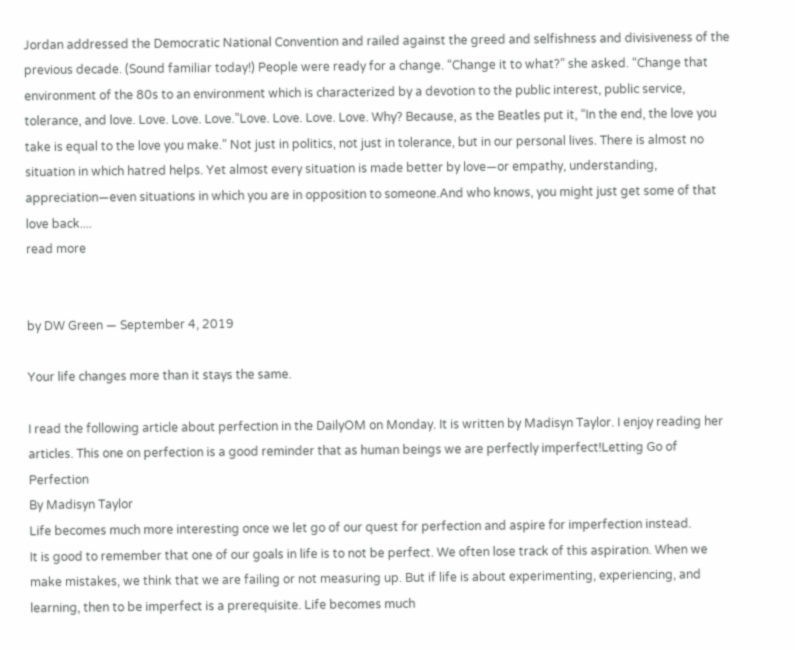Jordan addressed the Democratic National Convention and railed against the greed and selfishness and divisiveness of the previous decade. (Sound familiar today!) People were ready for a change. “Change it to what?” she asked. “Change that environment of the 80s to an environment which is characterized by a devotion to the public interest, public service, tolerance, and love. Love. Love. Love.”Love. Love. Love. Love. Why? Because, as the Beatles put it, “In the end, the love you take is equal to the love you make.” Not just in politics, not just in tolerance, but in our personal lives. There is almost no situation in which hatred helps. Yet almost every situation is made better by love—or empathy, understanding, appreciation—even situations in which you are in opposition to someone.And who knows, you might just get some of that love back....
read more


by DW Green — September 4, 2019

Your life changes more than it stays the same.

I read the following article about perfection in the DailyOM on Monday. It is written by Madisyn Taylor. I enjoy reading her articles. This one on perfection is a good reminder that as human beings we are perfectly imperfect!Letting Go of Perfection
By Madisyn Taylor
Life becomes much more interesting once we let go of our quest for perfection and aspire for imperfection instead.
It is good to remember that one of our goals in life is to not be perfect. We often lose track of this aspiration. When we make mistakes, we think that we are failing or not measuring up. But if life is about experimenting, experiencing, and learning, then to be imperfect is a prerequisite. Life becomes much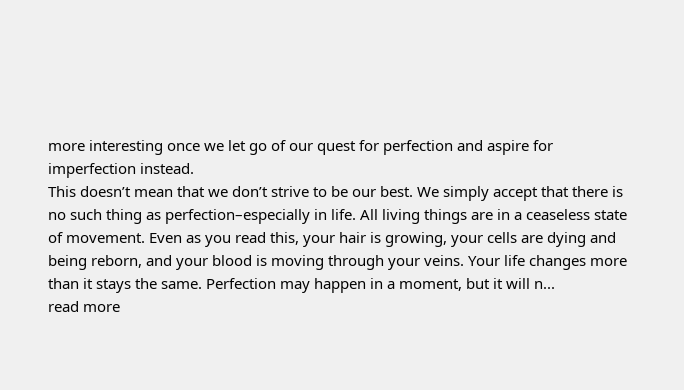more interesting once we let go of our quest for perfection and aspire for imperfection instead.
This doesn’t mean that we don’t strive to be our best. We simply accept that there is no such thing as perfection–especially in life. All living things are in a ceaseless state of movement. Even as you read this, your hair is growing, your cells are dying and being reborn, and your blood is moving through your veins. Your life changes more than it stays the same. Perfection may happen in a moment, but it will n...
read more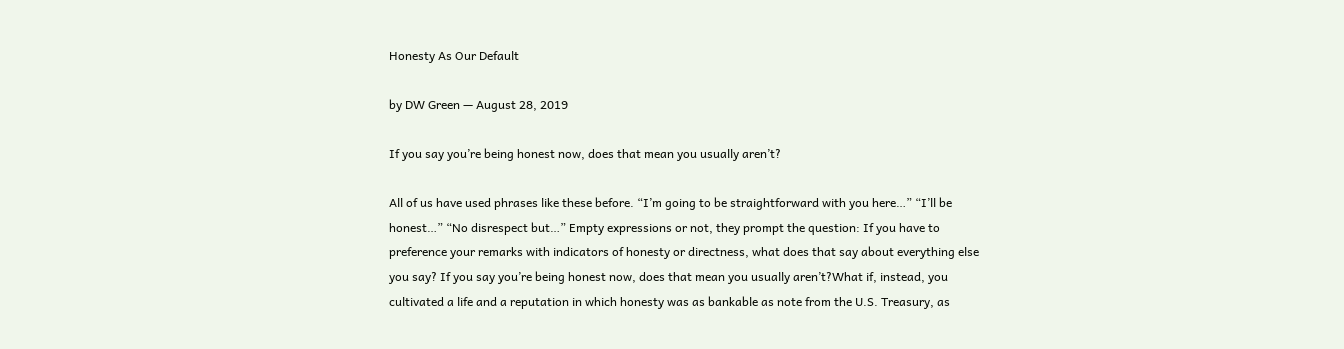Honesty As Our Default

by DW Green — August 28, 2019

If you say you’re being honest now, does that mean you usually aren’t?

All of us have used phrases like these before. “I’m going to be straightforward with you here…” “I’ll be honest…” “No disrespect but…” Empty expressions or not, they prompt the question: If you have to preference your remarks with indicators of honesty or directness, what does that say about everything else you say? If you say you’re being honest now, does that mean you usually aren’t?What if, instead, you cultivated a life and a reputation in which honesty was as bankable as note from the U.S. Treasury, as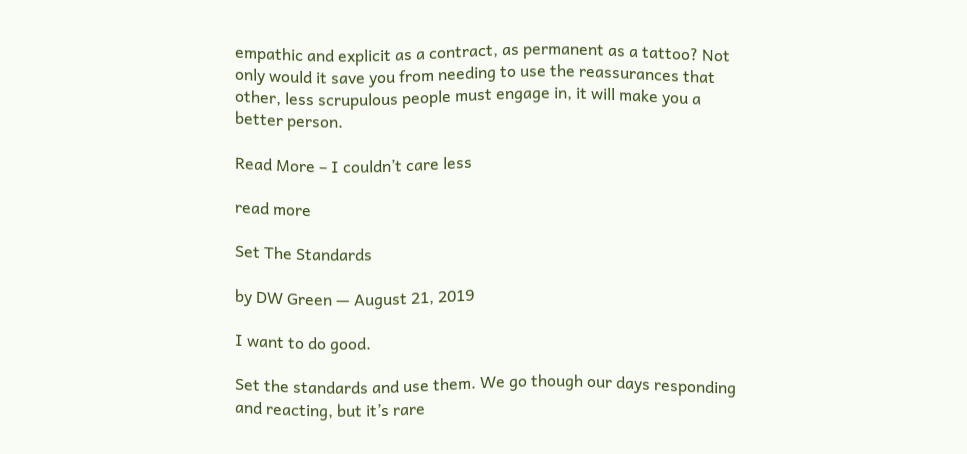empathic and explicit as a contract, as permanent as a tattoo? Not only would it save you from needing to use the reassurances that other, less scrupulous people must engage in, it will make you a better person.

Read More – I couldn’t care less

read more

Set The Standards

by DW Green — August 21, 2019

I want to do good.

Set the standards and use them. We go though our days responding and reacting, but it’s rare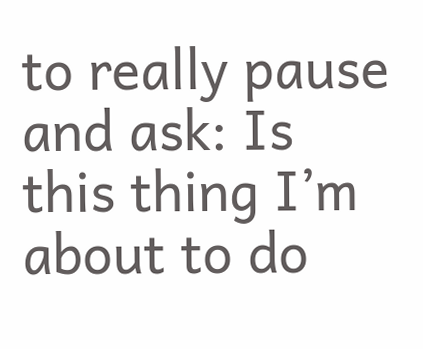to really pause and ask: Is this thing I’m about to do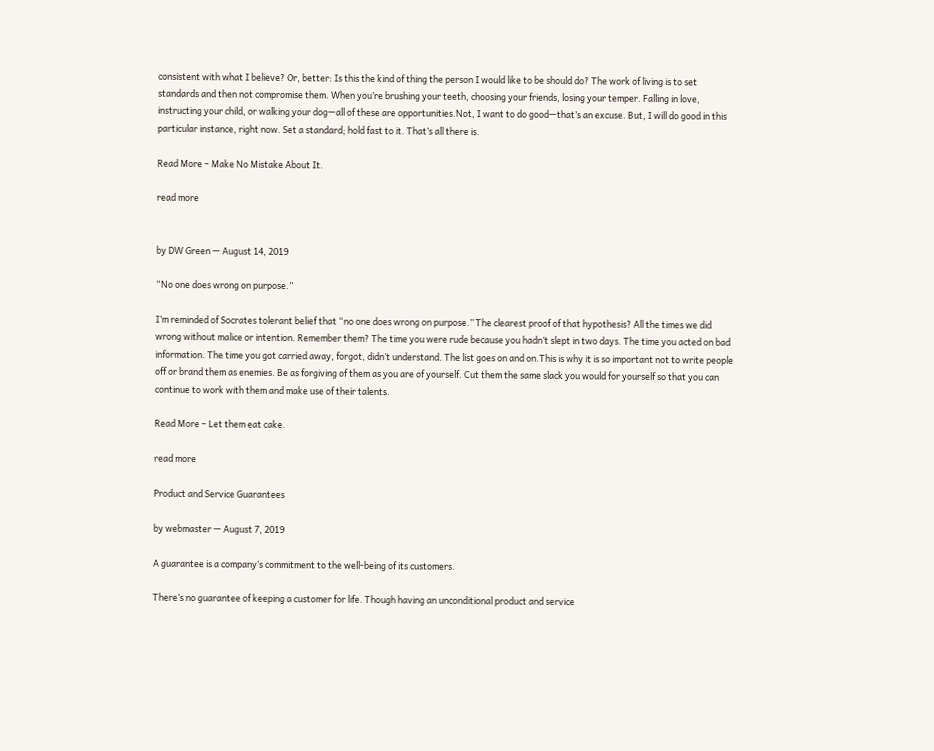consistent with what I believe? Or, better: Is this the kind of thing the person I would like to be should do? The work of living is to set standards and then not compromise them. When you’re brushing your teeth, choosing your friends, losing your temper. Falling in love, instructing your child, or walking your dog—all of these are opportunities.Not, I want to do good—that’s an excuse. But, I will do good in this particular instance, right now. Set a standard; hold fast to it. That’s all there is.

Read More – Make No Mistake About It.

read more


by DW Green — August 14, 2019

“No one does wrong on purpose.”

I’m reminded of Socrates tolerant belief that “no one does wrong on purpose.” The clearest proof of that hypothesis? All the times we did wrong without malice or intention. Remember them? The time you were rude because you hadn’t slept in two days. The time you acted on bad information. The time you got carried away, forgot, didn’t understand. The list goes on and on.This is why it is so important not to write people off or brand them as enemies. Be as forgiving of them as you are of yourself. Cut them the same slack you would for yourself so that you can continue to work with them and make use of their talents.

Read More – Let them eat cake.

read more

Product and Service Guarantees

by webmaster — August 7, 2019

A guarantee is a company’s commitment to the well-being of its customers.

There’s no guarantee of keeping a customer for life. Though having an unconditional product and service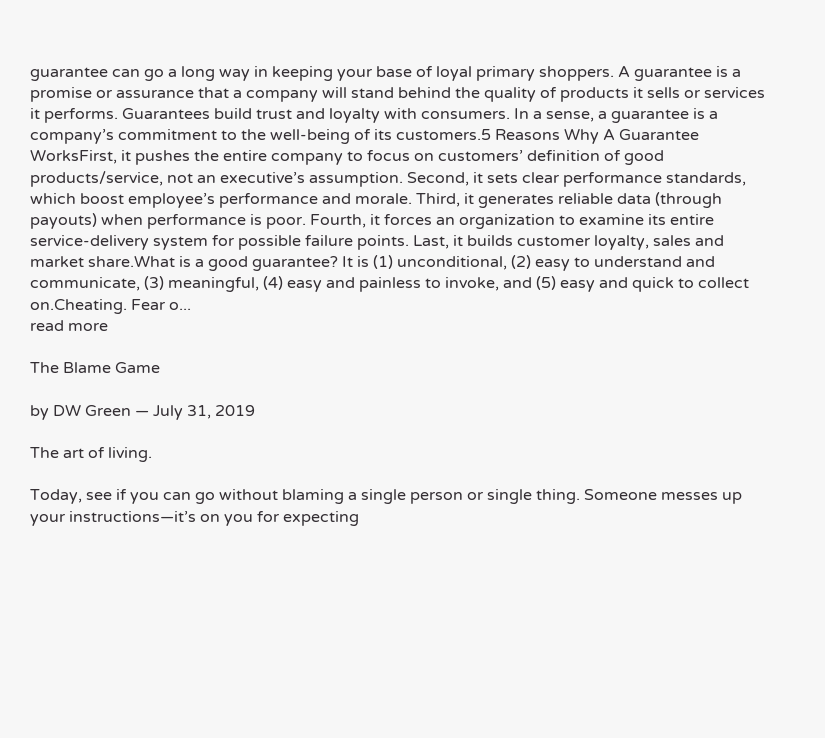guarantee can go a long way in keeping your base of loyal primary shoppers. A guarantee is a promise or assurance that a company will stand behind the quality of products it sells or services it performs. Guarantees build trust and loyalty with consumers. In a sense, a guarantee is a company’s commitment to the well-being of its customers.5 Reasons Why A Guarantee WorksFirst, it pushes the entire company to focus on customers’ definition of good products/service, not an executive’s assumption. Second, it sets clear performance standards, which boost employee’s performance and morale. Third, it generates reliable data (through payouts) when performance is poor. Fourth, it forces an organization to examine its entire service-delivery system for possible failure points. Last, it builds customer loyalty, sales and market share.What is a good guarantee? It is (1) unconditional, (2) easy to understand and communicate, (3) meaningful, (4) easy and painless to invoke, and (5) easy and quick to collect on.Cheating. Fear o...
read more

The Blame Game

by DW Green — July 31, 2019

The art of living.

Today, see if you can go without blaming a single person or single thing. Someone messes up your instructions—it’s on you for expecting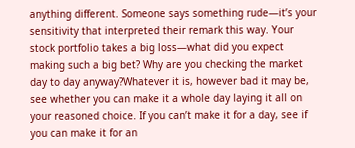anything different. Someone says something rude—it’s your sensitivity that interpreted their remark this way. Your stock portfolio takes a big loss—what did you expect making such a big bet? Why are you checking the market day to day anyway?Whatever it is, however bad it may be, see whether you can make it a whole day laying it all on your reasoned choice. If you can’t make it for a day, see if you can make it for an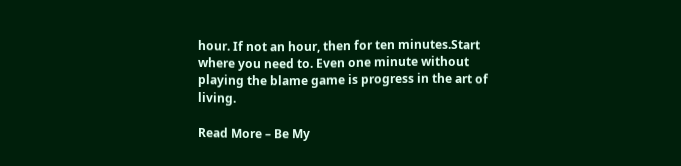hour. If not an hour, then for ten minutes.Start where you need to. Even one minute without playing the blame game is progress in the art of living.

Read More – Be My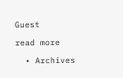Guest

read more

  • Archives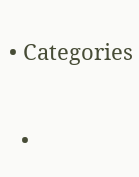• Categories

  •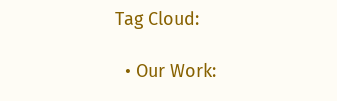Tag Cloud:

  • Our Work: